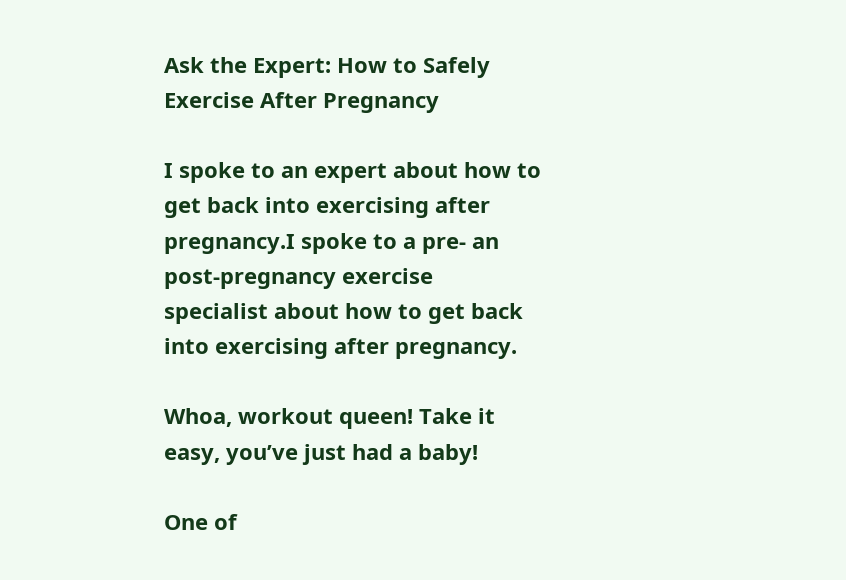Ask the Expert: How to Safely Exercise After Pregnancy

I spoke to an expert about how to get back into exercising after pregnancy.I spoke to a pre- an post-pregnancy exercise specialist about how to get back into exercising after pregnancy.

Whoa, workout queen! Take it easy, you’ve just had a baby!

One of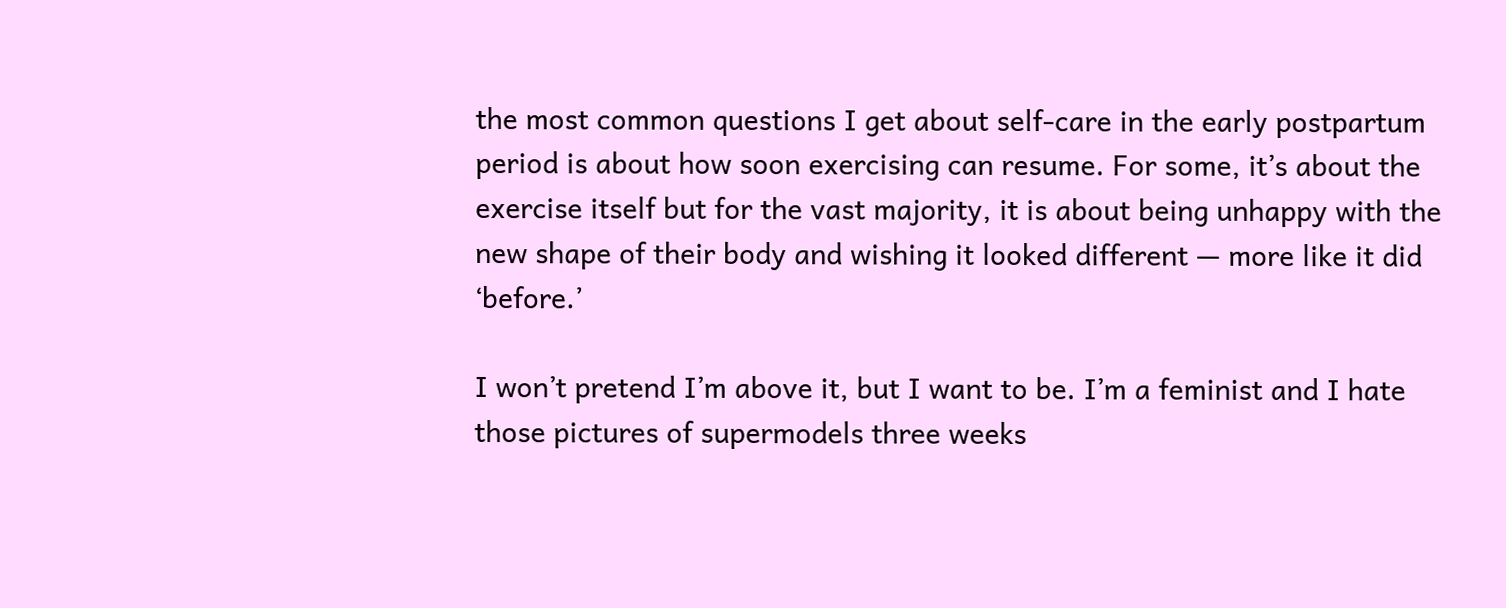the most common questions I get about self-care in the early postpartum period is about how soon exercising can resume. For some, it’s about the exercise itself but for the vast majority, it is about being unhappy with the new shape of their body and wishing it looked different — more like it did ‘before.’

I won’t pretend I’m above it, but I want to be. I’m a feminist and I hate those pictures of supermodels three weeks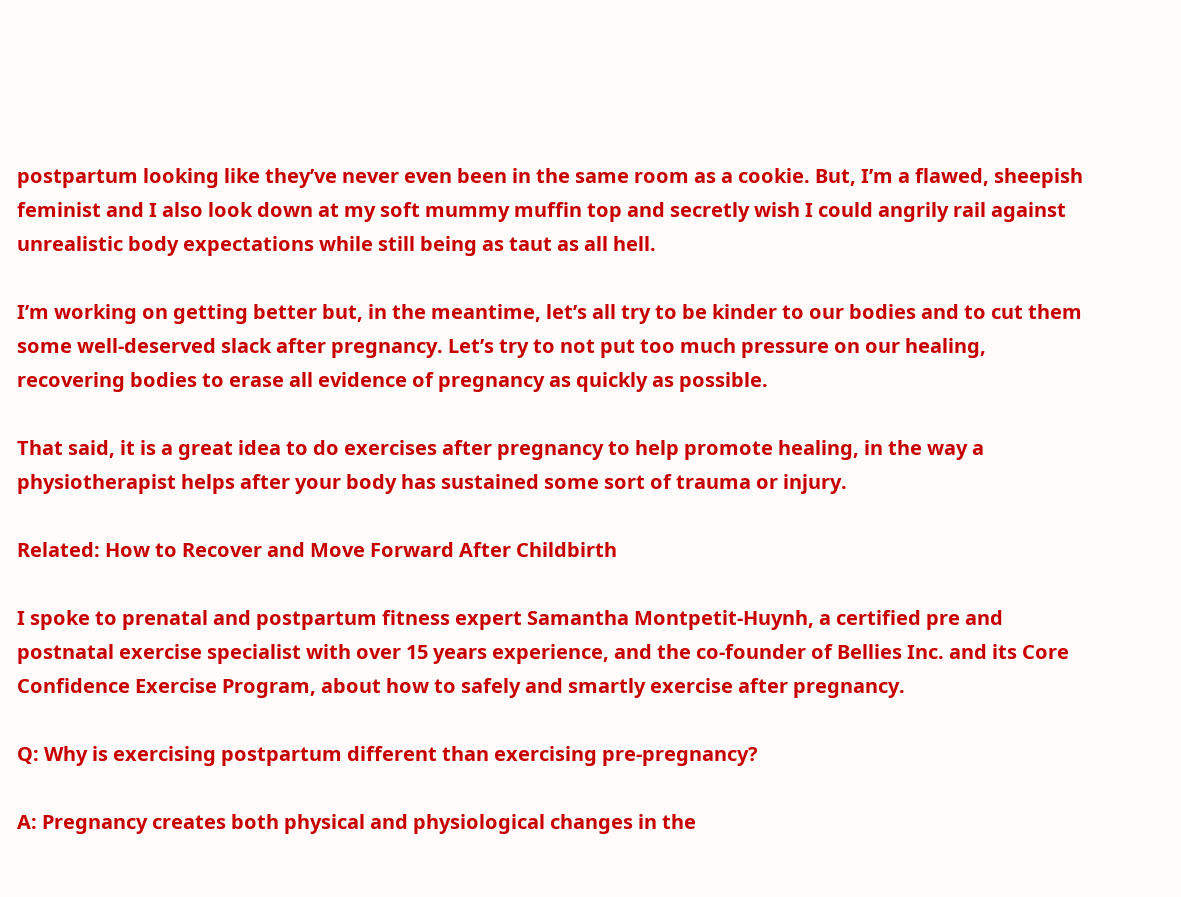postpartum looking like they’ve never even been in the same room as a cookie. But, I’m a flawed, sheepish feminist and I also look down at my soft mummy muffin top and secretly wish I could angrily rail against unrealistic body expectations while still being as taut as all hell.

I’m working on getting better but, in the meantime, let’s all try to be kinder to our bodies and to cut them some well-deserved slack after pregnancy. Let’s try to not put too much pressure on our healing, recovering bodies to erase all evidence of pregnancy as quickly as possible.

That said, it is a great idea to do exercises after pregnancy to help promote healing, in the way a physiotherapist helps after your body has sustained some sort of trauma or injury.

Related: How to Recover and Move Forward After Childbirth

I spoke to prenatal and postpartum fitness expert Samantha Montpetit-Huynh, a certified pre and postnatal exercise specialist with over 15 years experience, and the co-founder of Bellies Inc. and its Core Confidence Exercise Program, about how to safely and smartly exercise after pregnancy.

Q: Why is exercising postpartum different than exercising pre-pregnancy?

A: Pregnancy creates both physical and physiological changes in the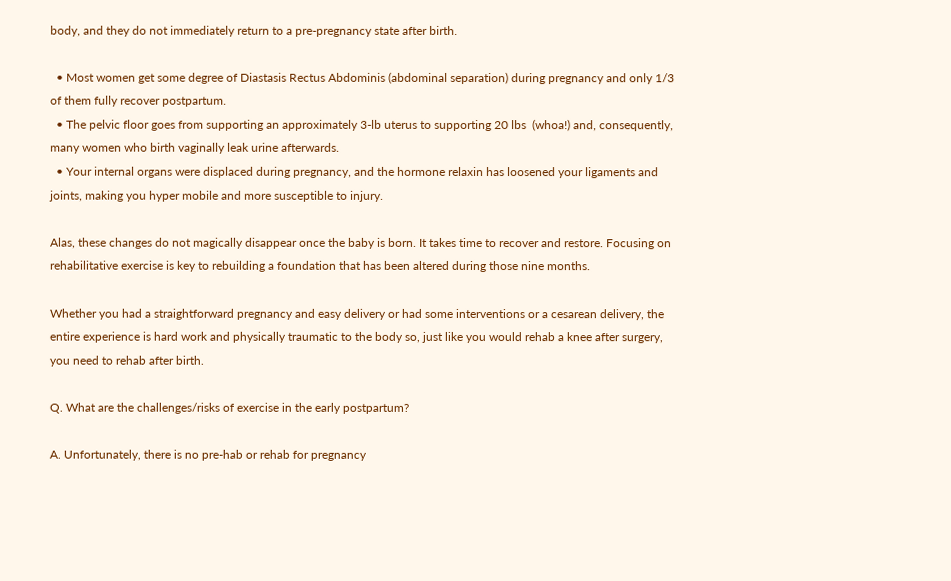body, and they do not immediately return to a pre-pregnancy state after birth.

  • Most women get some degree of Diastasis Rectus Abdominis (abdominal separation) during pregnancy and only 1/3 of them fully recover postpartum.
  • The pelvic floor goes from supporting an approximately 3-lb uterus to supporting 20 lbs  (whoa!) and, consequently, many women who birth vaginally leak urine afterwards.
  • Your internal organs were displaced during pregnancy, and the hormone relaxin has loosened your ligaments and joints, making you hyper mobile and more susceptible to injury.

Alas, these changes do not magically disappear once the baby is born. It takes time to recover and restore. Focusing on rehabilitative exercise is key to rebuilding a foundation that has been altered during those nine months.

Whether you had a straightforward pregnancy and easy delivery or had some interventions or a cesarean delivery, the entire experience is hard work and physically traumatic to the body so, just like you would rehab a knee after surgery, you need to rehab after birth.

Q. What are the challenges/risks of exercise in the early postpartum?

A. Unfortunately, there is no pre-hab or rehab for pregnancy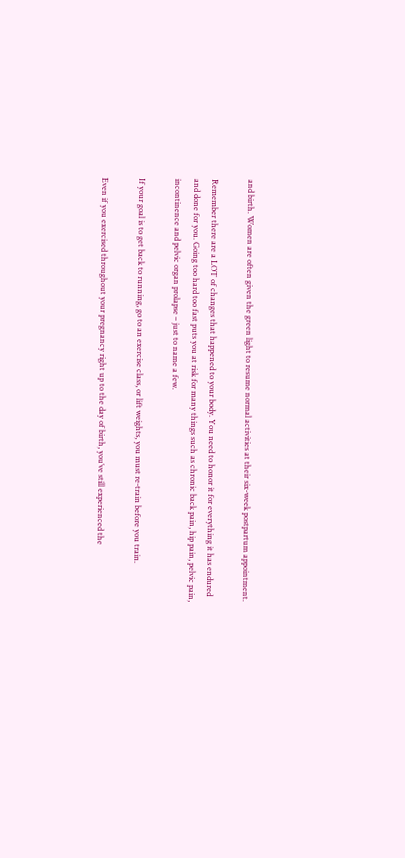and birth. Women are often given the green light to resume normal activities at their six-week postpartum appointment.

Remember there are a LOT of changes that happened to your body. You need to honor it for everything it has endured and done for you. Going too hard too fast puts you at risk for many things such as chronic back pain, hip pain, pelvic pain, incontinence and pelvic organ prolapse – just to name a few.

If your goal is to get back to running, go to an exercise class, or lift weights, you must re-train before you train.

Even if you exercised throughout your pregnancy right up to the day of birth, you’ve still experienced the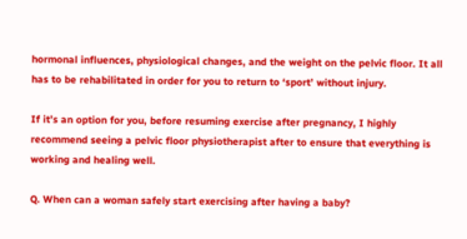hormonal influences, physiological changes, and the weight on the pelvic floor. It all has to be rehabilitated in order for you to return to ‘sport’ without injury.

If it’s an option for you, before resuming exercise after pregnancy, I highly recommend seeing a pelvic floor physiotherapist after to ensure that everything is working and healing well.

Q. When can a woman safely start exercising after having a baby?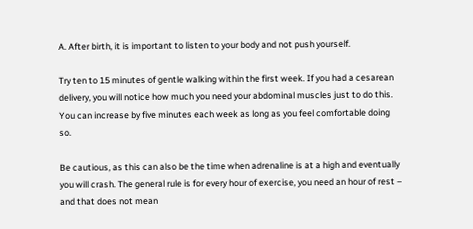A. After birth, it is important to listen to your body and not push yourself.

Try ten to 15 minutes of gentle walking within the first week. If you had a cesarean delivery, you will notice how much you need your abdominal muscles just to do this. You can increase by five minutes each week as long as you feel comfortable doing so.

Be cautious, as this can also be the time when adrenaline is at a high and eventually you will crash. The general rule is for every hour of exercise, you need an hour of rest – and that does not mean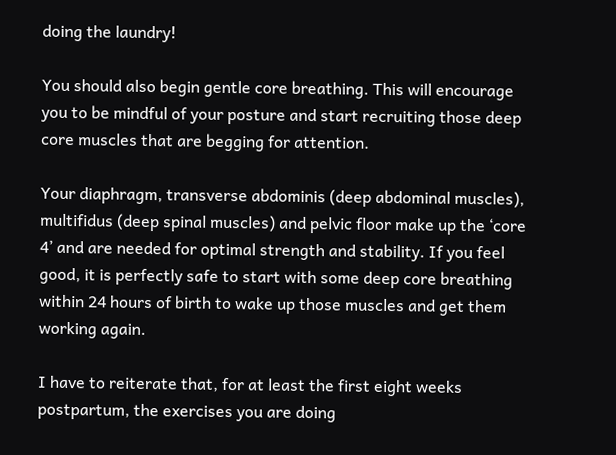doing the laundry!

You should also begin gentle core breathing. This will encourage you to be mindful of your posture and start recruiting those deep core muscles that are begging for attention.

Your diaphragm, transverse abdominis (deep abdominal muscles), multifidus (deep spinal muscles) and pelvic floor make up the ‘core 4’ and are needed for optimal strength and stability. If you feel good, it is perfectly safe to start with some deep core breathing within 24 hours of birth to wake up those muscles and get them working again.

I have to reiterate that, for at least the first eight weeks postpartum, the exercises you are doing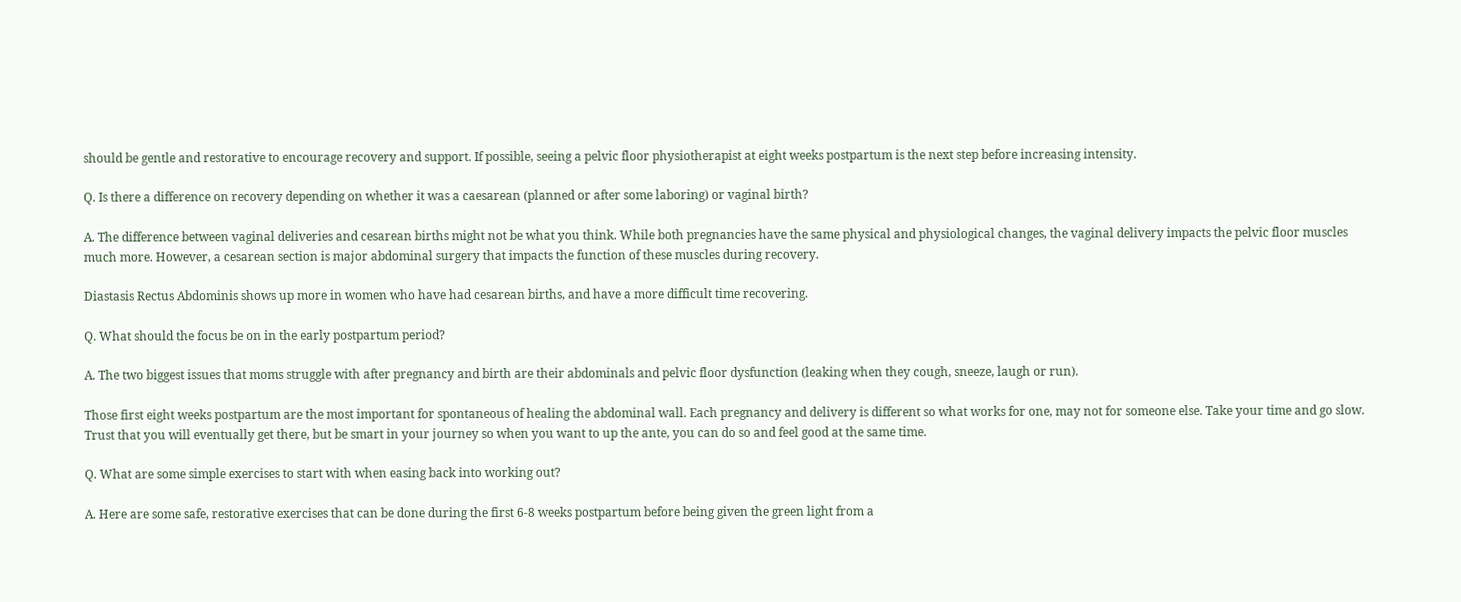should be gentle and restorative to encourage recovery and support. If possible, seeing a pelvic floor physiotherapist at eight weeks postpartum is the next step before increasing intensity.

Q. Is there a difference on recovery depending on whether it was a caesarean (planned or after some laboring) or vaginal birth?

A. The difference between vaginal deliveries and cesarean births might not be what you think. While both pregnancies have the same physical and physiological changes, the vaginal delivery impacts the pelvic floor muscles much more. However, a cesarean section is major abdominal surgery that impacts the function of these muscles during recovery.

Diastasis Rectus Abdominis shows up more in women who have had cesarean births, and have a more difficult time recovering.

Q. What should the focus be on in the early postpartum period?

A. The two biggest issues that moms struggle with after pregnancy and birth are their abdominals and pelvic floor dysfunction (leaking when they cough, sneeze, laugh or run).

Those first eight weeks postpartum are the most important for spontaneous of healing the abdominal wall. Each pregnancy and delivery is different so what works for one, may not for someone else. Take your time and go slow. Trust that you will eventually get there, but be smart in your journey so when you want to up the ante, you can do so and feel good at the same time.

Q. What are some simple exercises to start with when easing back into working out?

A. Here are some safe, restorative exercises that can be done during the first 6-8 weeks postpartum before being given the green light from a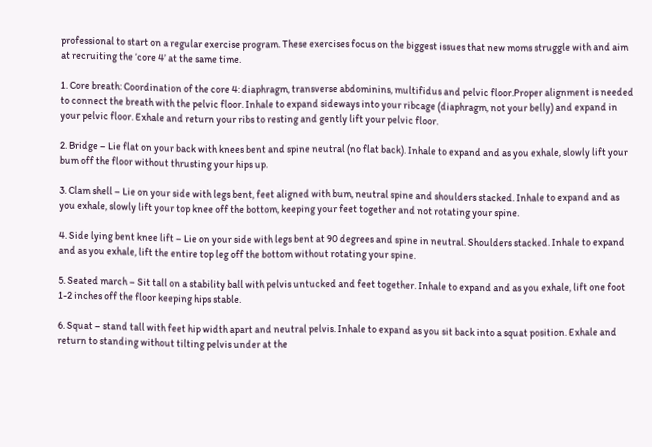professional to start on a regular exercise program. These exercises focus on the biggest issues that new moms struggle with and aim at recruiting the ‘core 4’ at the same time.

1. Core breath: Coordination of the core 4: diaphragm, transverse abdominins, multifidus and pelvic floor.Proper alignment is needed to connect the breath with the pelvic floor. Inhale to expand sideways into your ribcage (diaphragm, not your belly) and expand in your pelvic floor. Exhale and return your ribs to resting and gently lift your pelvic floor.

2. Bridge – Lie flat on your back with knees bent and spine neutral (no flat back). Inhale to expand and as you exhale, slowly lift your bum off the floor without thrusting your hips up.

3. Clam shell – Lie on your side with legs bent, feet aligned with bum, neutral spine and shoulders stacked. Inhale to expand and as you exhale, slowly lift your top knee off the bottom, keeping your feet together and not rotating your spine.

4. Side lying bent knee lift – Lie on your side with legs bent at 90 degrees and spine in neutral. Shoulders stacked. Inhale to expand and as you exhale, lift the entire top leg off the bottom without rotating your spine.

5. Seated march – Sit tall on a stability ball with pelvis untucked and feet together. Inhale to expand and as you exhale, lift one foot 1-2 inches off the floor keeping hips stable.

6. Squat – stand tall with feet hip width apart and neutral pelvis. Inhale to expand as you sit back into a squat position. Exhale and return to standing without tilting pelvis under at the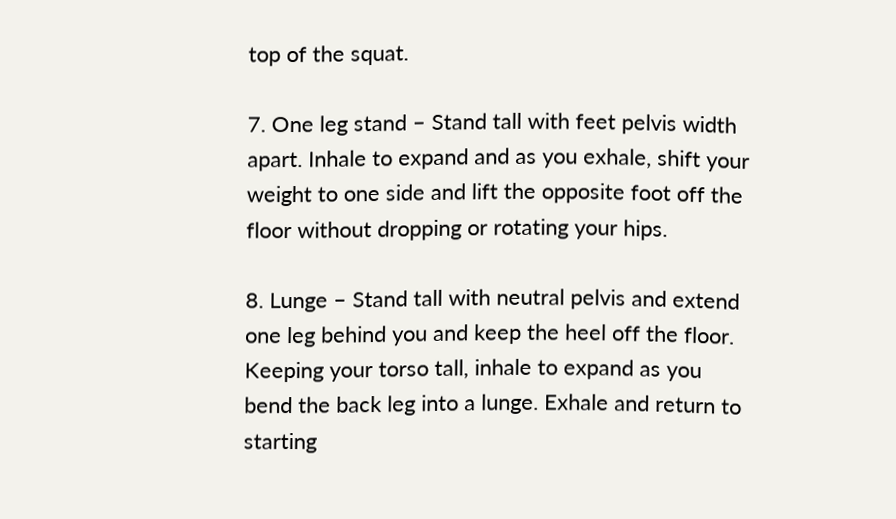top of the squat.

7. One leg stand – Stand tall with feet pelvis width apart. Inhale to expand and as you exhale, shift your weight to one side and lift the opposite foot off the floor without dropping or rotating your hips.

8. Lunge – Stand tall with neutral pelvis and extend one leg behind you and keep the heel off the floor. Keeping your torso tall, inhale to expand as you bend the back leg into a lunge. Exhale and return to starting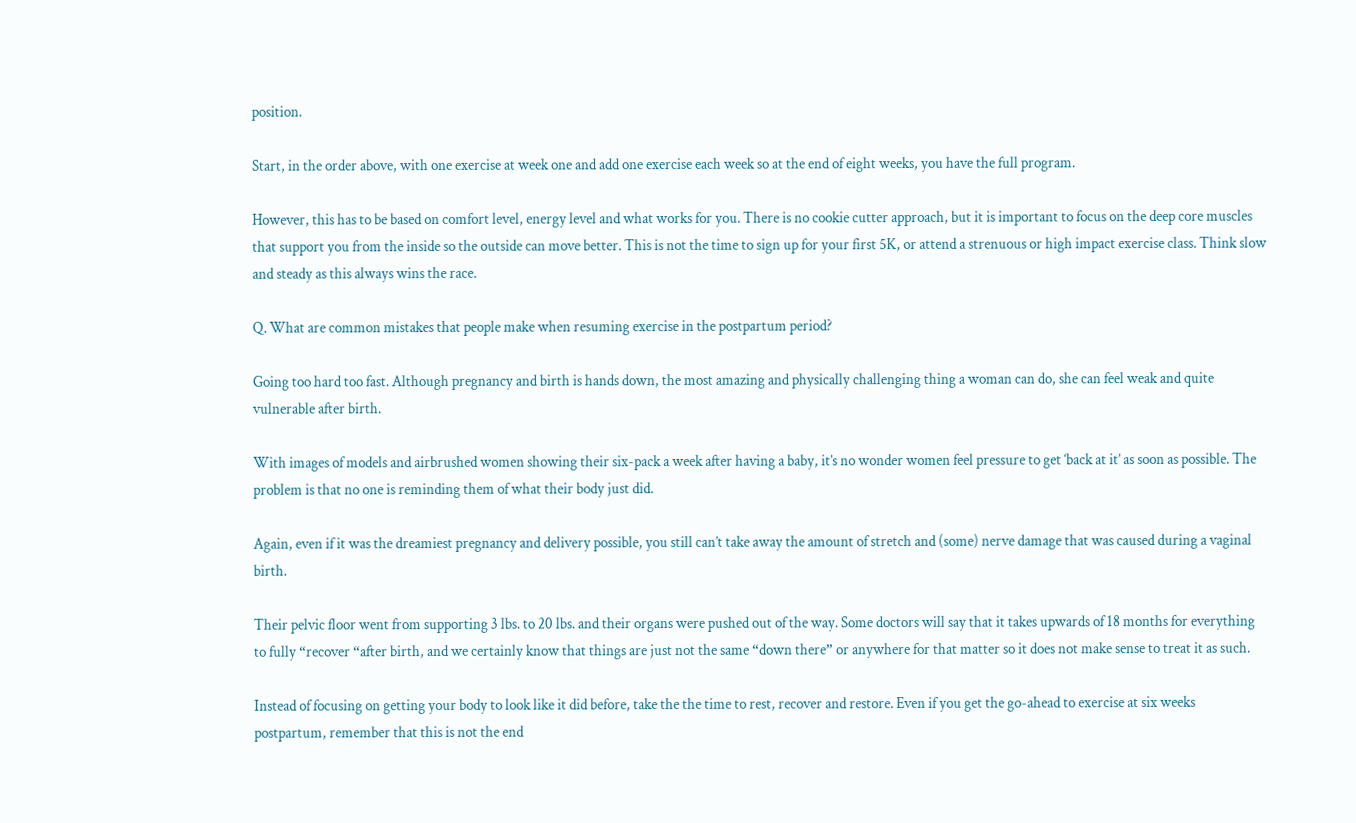position.

Start, in the order above, with one exercise at week one and add one exercise each week so at the end of eight weeks, you have the full program.

However, this has to be based on comfort level, energy level and what works for you. There is no cookie cutter approach, but it is important to focus on the deep core muscles that support you from the inside so the outside can move better. This is not the time to sign up for your first 5K, or attend a strenuous or high impact exercise class. Think slow and steady as this always wins the race.

Q. What are common mistakes that people make when resuming exercise in the postpartum period?

Going too hard too fast. Although pregnancy and birth is hands down, the most amazing and physically challenging thing a woman can do, she can feel weak and quite vulnerable after birth.

With images of models and airbrushed women showing their six-pack a week after having a baby, it’s no wonder women feel pressure to get ‘back at it’ as soon as possible. The problem is that no one is reminding them of what their body just did.

Again, even if it was the dreamiest pregnancy and delivery possible, you still can’t take away the amount of stretch and (some) nerve damage that was caused during a vaginal birth.

Their pelvic floor went from supporting 3 lbs. to 20 lbs. and their organs were pushed out of the way. Some doctors will say that it takes upwards of 18 months for everything to fully “recover “after birth, and we certainly know that things are just not the same “down there” or anywhere for that matter so it does not make sense to treat it as such.

Instead of focusing on getting your body to look like it did before, take the the time to rest, recover and restore. Even if you get the go-ahead to exercise at six weeks postpartum, remember that this is not the end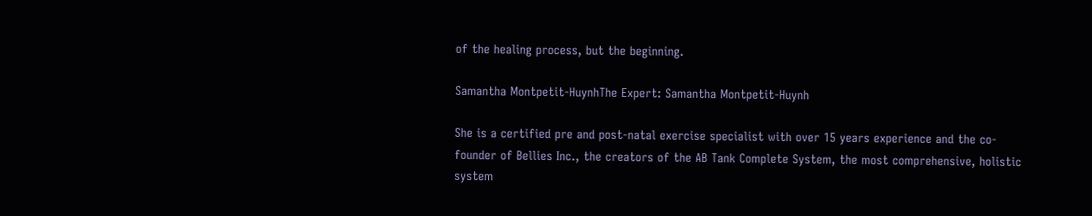of the healing process, but the beginning.

Samantha Montpetit-HuynhThe Expert: Samantha Montpetit-Huynh

She is a certified pre and post-natal exercise specialist with over 15 years experience and the co-founder of Bellies Inc., the creators of the AB Tank Complete System, the most comprehensive, holistic system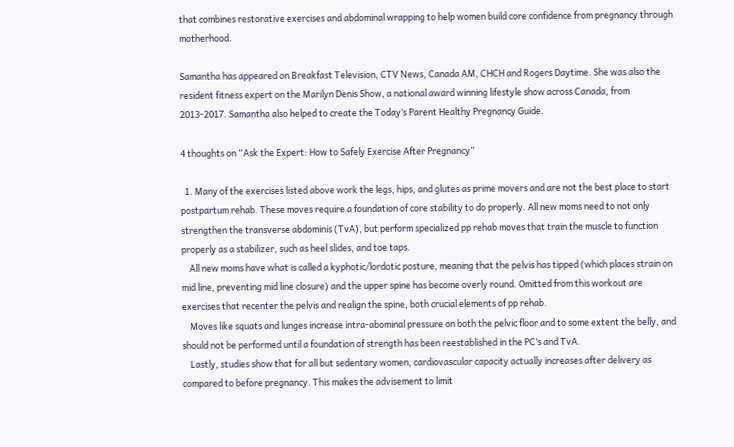that combines restorative exercises and abdominal wrapping to help women build core confidence from pregnancy through motherhood.

Samantha has appeared on Breakfast Television, CTV News, Canada AM, CHCH and Rogers Daytime. She was also the resident fitness expert on the Marilyn Denis Show, a national award winning lifestyle show across Canada, from 2013-2017. Samantha also helped to create the Today’s Parent Healthy Pregnancy Guide.

4 thoughts on “Ask the Expert: How to Safely Exercise After Pregnancy”

  1. Many of the exercises listed above work the legs, hips, and glutes as prime movers and are not the best place to start postpartum rehab. These moves require a foundation of core stability to do properly. All new moms need to not only strengthen the transverse abdominis (TvA), but perform specialized pp rehab moves that train the muscle to function properly as a stabilizer, such as heel slides, and toe taps.
    All new moms have what is called a kyphotic/lordotic posture, meaning that the pelvis has tipped (which places strain on mid line, preventing mid line closure) and the upper spine has become overly round. Omitted from this workout are exercises that recenter the pelvis and realign the spine, both crucial elements of pp rehab.
    Moves like squats and lunges increase intra-abominal pressure on both the pelvic floor and to some extent the belly, and should not be performed until a foundation of strength has been reestablished in the PC’s and TvA.
    Lastly, studies show that for all but sedentary women, cardiovascular capacity actually increases after delivery as compared to before pregnancy. This makes the advisement to limit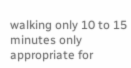walking only 10 to 15 minutes only appropriate for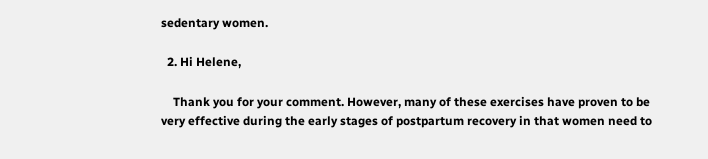sedentary women.

  2. Hi Helene,

    Thank you for your comment. However, many of these exercises have proven to be very effective during the early stages of postpartum recovery in that women need to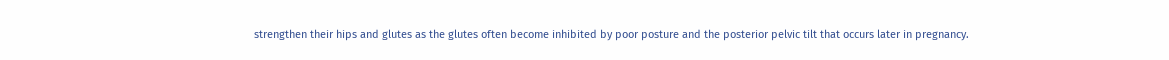strengthen their hips and glutes as the glutes often become inhibited by poor posture and the posterior pelvic tilt that occurs later in pregnancy.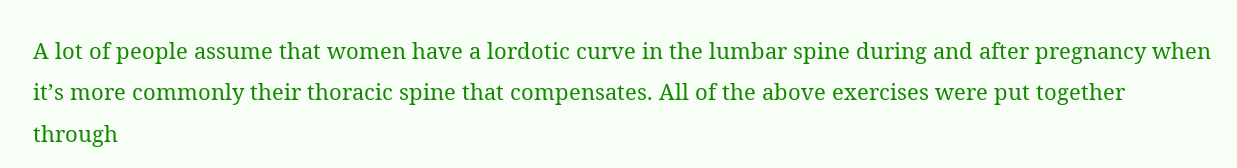A lot of people assume that women have a lordotic curve in the lumbar spine during and after pregnancy when it’s more commonly their thoracic spine that compensates. All of the above exercises were put together through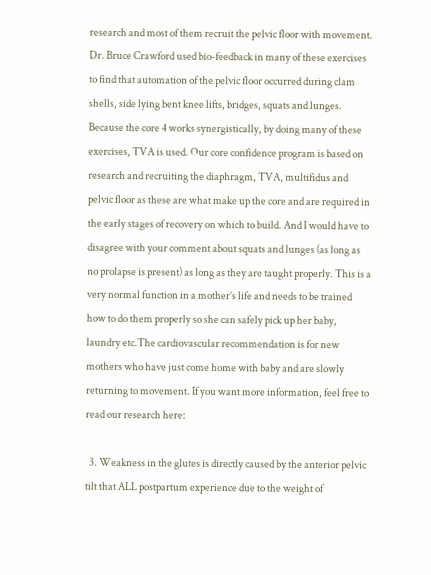research and most of them recruit the pelvic floor with movement. Dr. Bruce Crawford used bio-feedback in many of these exercises to find that automation of the pelvic floor occurred during clam shells, side lying bent knee lifts, bridges, squats and lunges. Because the core 4 works synergistically, by doing many of these exercises, TVA is used. Our core confidence program is based on research and recruiting the diaphragm, TVA, multifidus and pelvic floor as these are what make up the core and are required in the early stages of recovery on which to build. And I would have to disagree with your comment about squats and lunges (as long as no prolapse is present) as long as they are taught properly. This is a very normal function in a mother’s life and needs to be trained how to do them properly so she can safely pick up her baby, laundry etc.The cardiovascular recommendation is for new mothers who have just come home with baby and are slowly returning to movement. If you want more information, feel free to read our research here:

  3. Weakness in the glutes is directly caused by the anterior pelvic tilt that ALL postpartum experience due to the weight of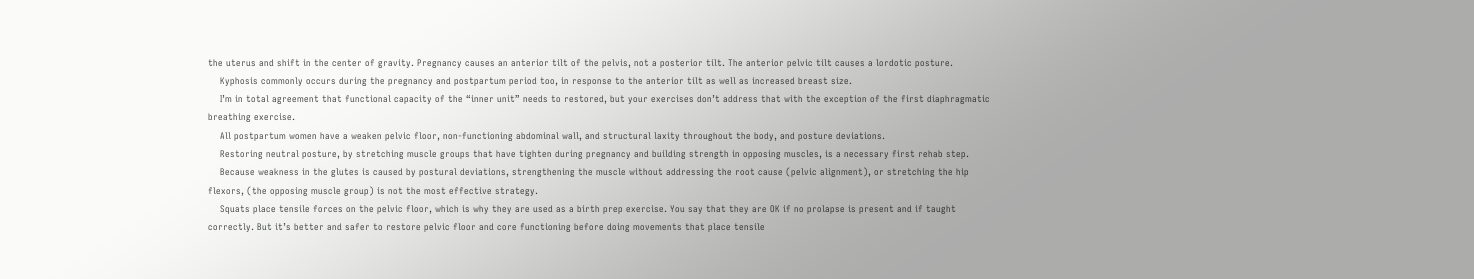the uterus and shift in the center of gravity. Pregnancy causes an anterior tilt of the pelvis, not a posterior tilt. The anterior pelvic tilt causes a lordotic posture.
    Kyphosis commonly occurs during the pregnancy and postpartum period too, in response to the anterior tilt as well as increased breast size.
    I’m in total agreement that functional capacity of the “inner unit” needs to restored, but your exercises don’t address that with the exception of the first diaphragmatic breathing exercise.
    All postpartum women have a weaken pelvic floor, non-functioning abdominal wall, and structural laxity throughout the body, and posture deviations.
    Restoring neutral posture, by stretching muscle groups that have tighten during pregnancy and building strength in opposing muscles, is a necessary first rehab step.
    Because weakness in the glutes is caused by postural deviations, strengthening the muscle without addressing the root cause (pelvic alignment), or stretching the hip flexors, (the opposing muscle group) is not the most effective strategy.
    Squats place tensile forces on the pelvic floor, which is why they are used as a birth prep exercise. You say that they are OK if no prolapse is present and if taught correctly. But it’s better and safer to restore pelvic floor and core functioning before doing movements that place tensile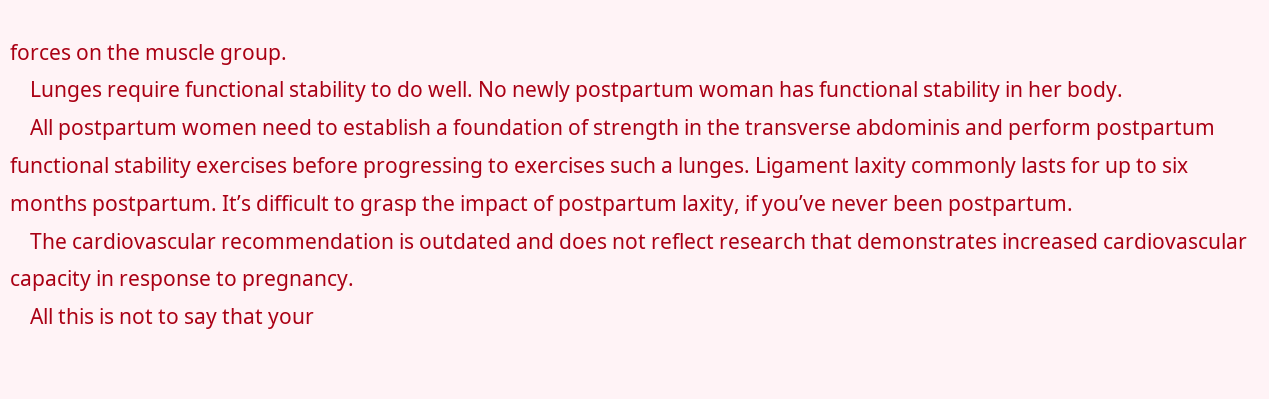forces on the muscle group.
    Lunges require functional stability to do well. No newly postpartum woman has functional stability in her body.
    All postpartum women need to establish a foundation of strength in the transverse abdominis and perform postpartum functional stability exercises before progressing to exercises such a lunges. Ligament laxity commonly lasts for up to six months postpartum. It’s difficult to grasp the impact of postpartum laxity, if you’ve never been postpartum.
    The cardiovascular recommendation is outdated and does not reflect research that demonstrates increased cardiovascular capacity in response to pregnancy.
    All this is not to say that your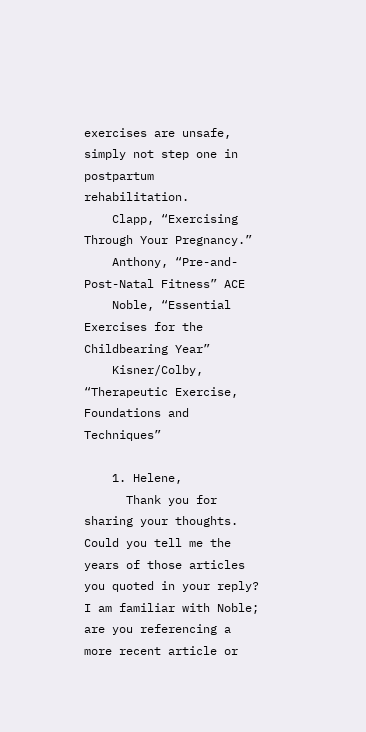exercises are unsafe, simply not step one in postpartum rehabilitation.
    Clapp, “Exercising Through Your Pregnancy.”
    Anthony, “Pre-and-Post-Natal Fitness” ACE
    Noble, “Essential Exercises for the Childbearing Year”
    Kisner/Colby, “Therapeutic Exercise, Foundations and Techniques”

    1. Helene,
      Thank you for sharing your thoughts. Could you tell me the years of those articles you quoted in your reply? I am familiar with Noble; are you referencing a more recent article or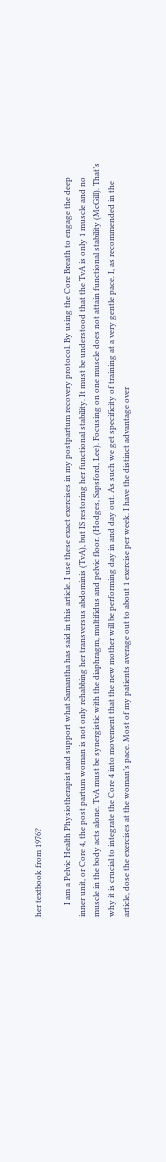her textbook from 1976?

      I am a Pelvic Health Physiotherapist and support what Samantha has said in this article. I use these exact exercises in my postpartum recovery protocol. By using the Core Breath to engage the deep inner unit, or Core 4, the post partum woman is not only rehabbing her transversus abdominis (TvA), but IS restoring her functional stability. It must be understood that the TvA is only 1 muscle and no muscle in the body acts alone. TvA must be synergistic with the diaphragm, multifidus and pelvic floor. (Hodges, Sapsford, Lee). Focusing on one muscle does not attain functional stability (McGill). That’s why it is crucial to integrate the Core 4 into movement that the new mother will be performing day in and day out. As such we get specificity of training at a very gentle pace. I, as recommended in the article, dose the exercises at the woman’s pace. Most of my patients average out to about 1 exercise per week. I have the distinct advantage over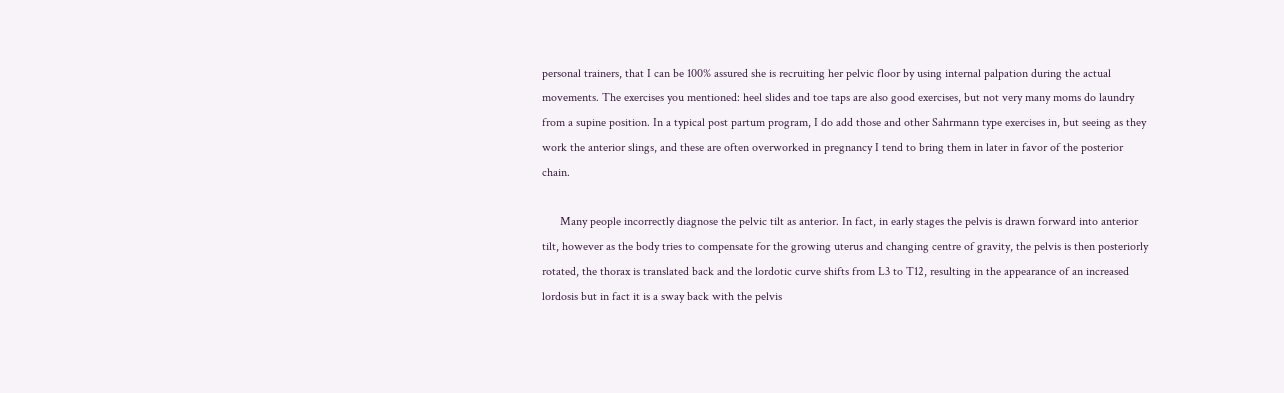personal trainers, that I can be 100% assured she is recruiting her pelvic floor by using internal palpation during the actual movements. The exercises you mentioned: heel slides and toe taps are also good exercises, but not very many moms do laundry from a supine position. In a typical post partum program, I do add those and other Sahrmann type exercises in, but seeing as they work the anterior slings, and these are often overworked in pregnancy I tend to bring them in later in favor of the posterior chain.

      Many people incorrectly diagnose the pelvic tilt as anterior. In fact, in early stages the pelvis is drawn forward into anterior tilt, however as the body tries to compensate for the growing uterus and changing centre of gravity, the pelvis is then posteriorly rotated, the thorax is translated back and the lordotic curve shifts from L3 to T12, resulting in the appearance of an increased lordosis but in fact it is a sway back with the pelvis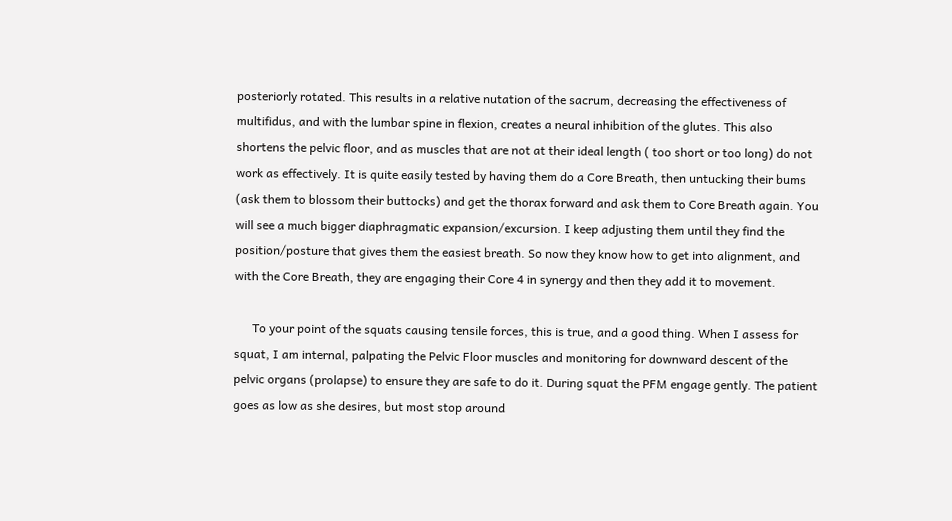posteriorly rotated. This results in a relative nutation of the sacrum, decreasing the effectiveness of multifidus, and with the lumbar spine in flexion, creates a neural inhibition of the glutes. This also shortens the pelvic floor, and as muscles that are not at their ideal length ( too short or too long) do not work as effectively. It is quite easily tested by having them do a Core Breath, then untucking their bums (ask them to blossom their buttocks) and get the thorax forward and ask them to Core Breath again. You will see a much bigger diaphragmatic expansion/excursion. I keep adjusting them until they find the position/posture that gives them the easiest breath. So now they know how to get into alignment, and with the Core Breath, they are engaging their Core 4 in synergy and then they add it to movement.

      To your point of the squats causing tensile forces, this is true, and a good thing. When I assess for squat, I am internal, palpating the Pelvic Floor muscles and monitoring for downward descent of the pelvic organs (prolapse) to ensure they are safe to do it. During squat the PFM engage gently. The patient goes as low as she desires, but most stop around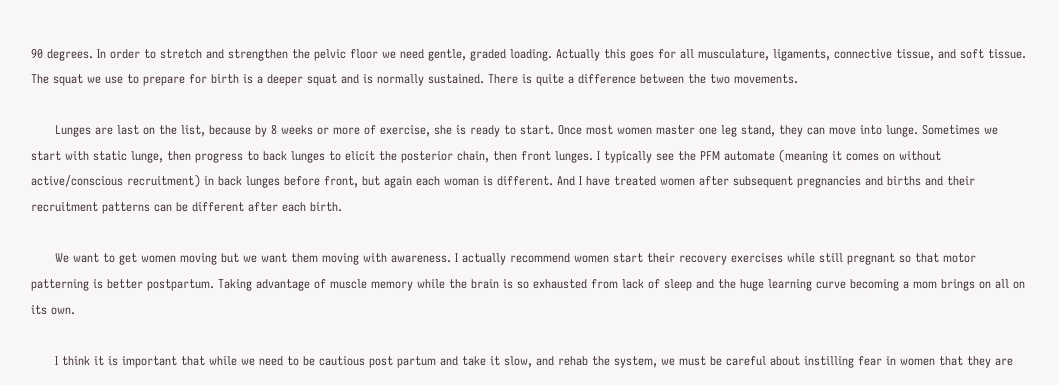90 degrees. In order to stretch and strengthen the pelvic floor we need gentle, graded loading. Actually this goes for all musculature, ligaments, connective tissue, and soft tissue. The squat we use to prepare for birth is a deeper squat and is normally sustained. There is quite a difference between the two movements.

      Lunges are last on the list, because by 8 weeks or more of exercise, she is ready to start. Once most women master one leg stand, they can move into lunge. Sometimes we start with static lunge, then progress to back lunges to elicit the posterior chain, then front lunges. I typically see the PFM automate (meaning it comes on without active/conscious recruitment) in back lunges before front, but again each woman is different. And I have treated women after subsequent pregnancies and births and their recruitment patterns can be different after each birth.

      We want to get women moving but we want them moving with awareness. I actually recommend women start their recovery exercises while still pregnant so that motor patterning is better postpartum. Taking advantage of muscle memory while the brain is so exhausted from lack of sleep and the huge learning curve becoming a mom brings on all on its own.

      I think it is important that while we need to be cautious post partum and take it slow, and rehab the system, we must be careful about instilling fear in women that they are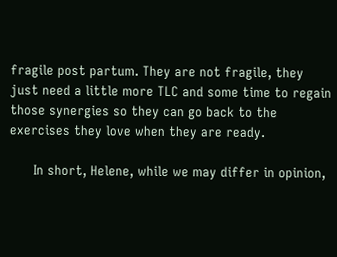fragile post partum. They are not fragile, they just need a little more TLC and some time to regain those synergies so they can go back to the exercises they love when they are ready.

      In short, Helene, while we may differ in opinion,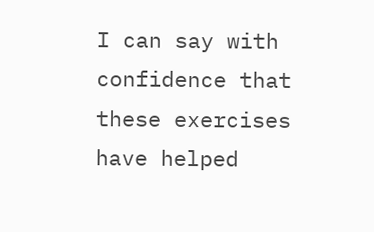I can say with confidence that these exercises have helped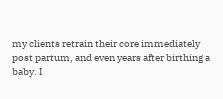my clients retrain their core immediately post partum, and even years after birthing a baby. I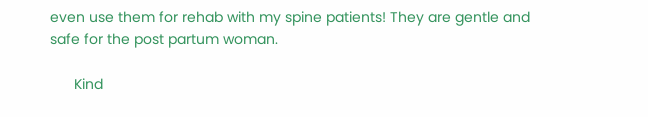even use them for rehab with my spine patients! They are gentle and safe for the post partum woman.

      Kind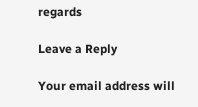regards

Leave a Reply

Your email address will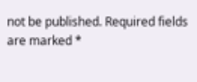not be published. Required fields are marked *